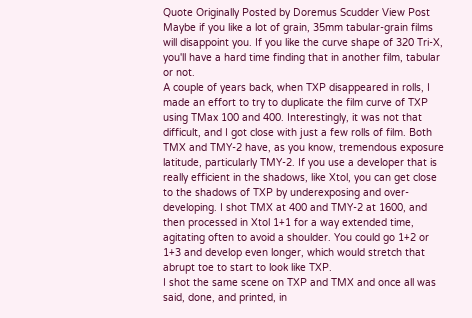Quote Originally Posted by Doremus Scudder View Post
Maybe if you like a lot of grain, 35mm tabular-grain films will disappoint you. If you like the curve shape of 320 Tri-X, you'll have a hard time finding that in another film, tabular or not.
A couple of years back, when TXP disappeared in rolls, I made an effort to try to duplicate the film curve of TXP using TMax 100 and 400. Interestingly, it was not that difficult, and I got close with just a few rolls of film. Both TMX and TMY-2 have, as you know, tremendous exposure latitude, particularly TMY-2. If you use a developer that is really efficient in the shadows, like Xtol, you can get close to the shadows of TXP by underexposing and over-developing. I shot TMX at 400 and TMY-2 at 1600, and then processed in Xtol 1+1 for a way extended time, agitating often to avoid a shoulder. You could go 1+2 or 1+3 and develop even longer, which would stretch that abrupt toe to start to look like TXP.
I shot the same scene on TXP and TMX and once all was said, done, and printed, in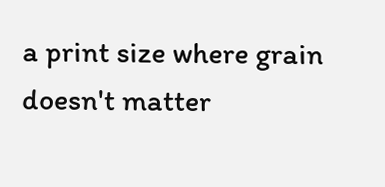a print size where grain doesn't matter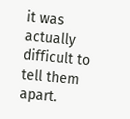it was actually difficult to tell them apart.